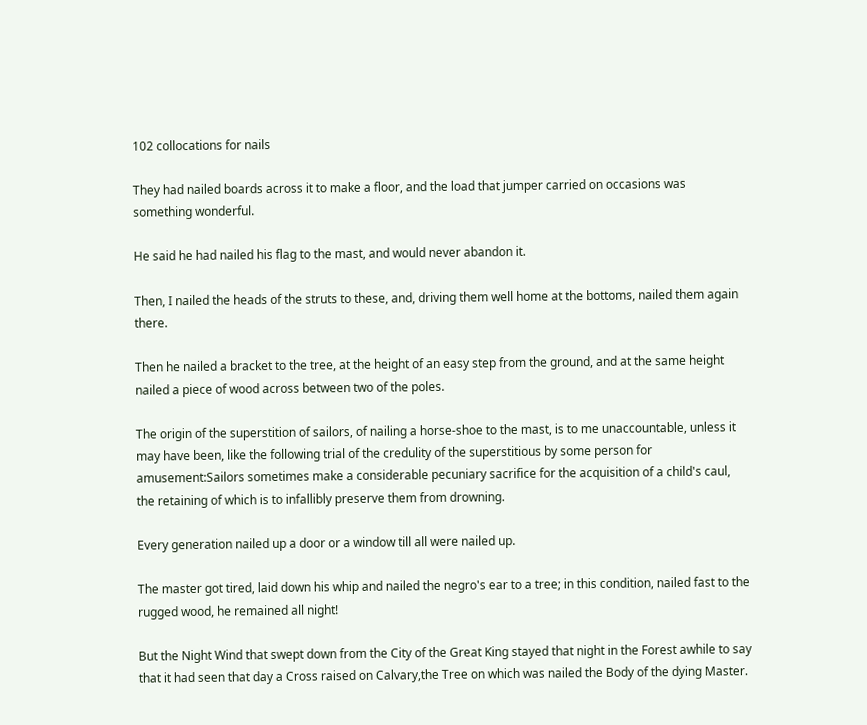102 collocations for nails

They had nailed boards across it to make a floor, and the load that jumper carried on occasions was something wonderful.

He said he had nailed his flag to the mast, and would never abandon it.

Then, I nailed the heads of the struts to these, and, driving them well home at the bottoms, nailed them again there.

Then he nailed a bracket to the tree, at the height of an easy step from the ground, and at the same height nailed a piece of wood across between two of the poles.

The origin of the superstition of sailors, of nailing a horse-shoe to the mast, is to me unaccountable, unless it may have been, like the following trial of the credulity of the superstitious by some person for amusement:Sailors sometimes make a considerable pecuniary sacrifice for the acquisition of a child's caul, the retaining of which is to infallibly preserve them from drowning.

Every generation nailed up a door or a window till all were nailed up.

The master got tired, laid down his whip and nailed the negro's ear to a tree; in this condition, nailed fast to the rugged wood, he remained all night!

But the Night Wind that swept down from the City of the Great King stayed that night in the Forest awhile to say that it had seen that day a Cross raised on Calvary,the Tree on which was nailed the Body of the dying Master.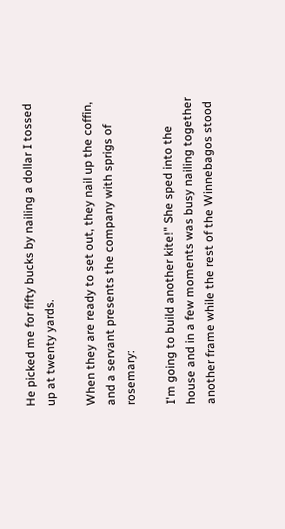He picked me for fifty bucks by nailing a dollar I tossed up at twenty yards.

When they are ready to set out, they nail up the coffin, and a servant presents the company with sprigs of rosemary:

I'm going to build another kite!" She sped into the house and in a few moments was busy nailing together another frame while the rest of the Winnebagos stood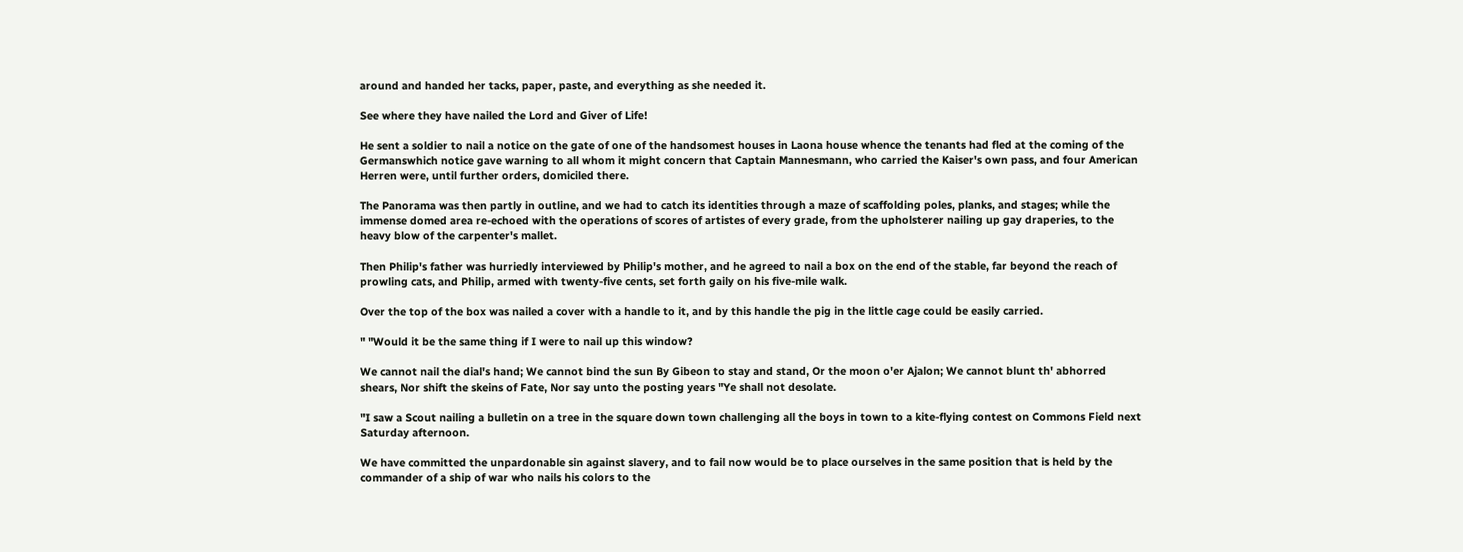around and handed her tacks, paper, paste, and everything as she needed it.

See where they have nailed the Lord and Giver of Life!

He sent a soldier to nail a notice on the gate of one of the handsomest houses in Laona house whence the tenants had fled at the coming of the Germanswhich notice gave warning to all whom it might concern that Captain Mannesmann, who carried the Kaiser's own pass, and four American Herren were, until further orders, domiciled there.

The Panorama was then partly in outline, and we had to catch its identities through a maze of scaffolding poles, planks, and stages; while the immense domed area re-echoed with the operations of scores of artistes of every grade, from the upholsterer nailing up gay draperies, to the heavy blow of the carpenter's mallet.

Then Philip's father was hurriedly interviewed by Philip's mother, and he agreed to nail a box on the end of the stable, far beyond the reach of prowling cats, and Philip, armed with twenty-five cents, set forth gaily on his five-mile walk.

Over the top of the box was nailed a cover with a handle to it, and by this handle the pig in the little cage could be easily carried.

" "Would it be the same thing if I were to nail up this window?

We cannot nail the dial's hand; We cannot bind the sun By Gibeon to stay and stand, Or the moon o'er Ajalon; We cannot blunt th' abhorred shears, Nor shift the skeins of Fate, Nor say unto the posting years "Ye shall not desolate.

"I saw a Scout nailing a bulletin on a tree in the square down town challenging all the boys in town to a kite-flying contest on Commons Field next Saturday afternoon.

We have committed the unpardonable sin against slavery, and to fail now would be to place ourselves in the same position that is held by the commander of a ship of war who nails his colors to the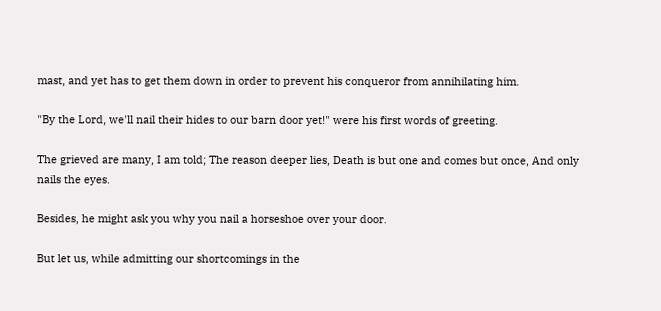mast, and yet has to get them down in order to prevent his conqueror from annihilating him.

"By the Lord, we'll nail their hides to our barn door yet!" were his first words of greeting.

The grieved are many, I am told; The reason deeper lies, Death is but one and comes but once, And only nails the eyes.

Besides, he might ask you why you nail a horseshoe over your door.

But let us, while admitting our shortcomings in the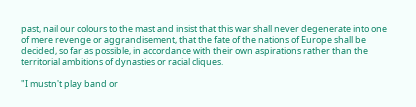past, nail our colours to the mast and insist that this war shall never degenerate into one of mere revenge or aggrandisement, that the fate of the nations of Europe shall be decided, so far as possible, in accordance with their own aspirations rather than the territorial ambitions of dynasties or racial cliques.

"I mustn't play band or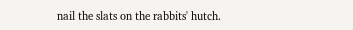nail the slats on the rabbits' hutch.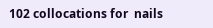102 collocations for  nails